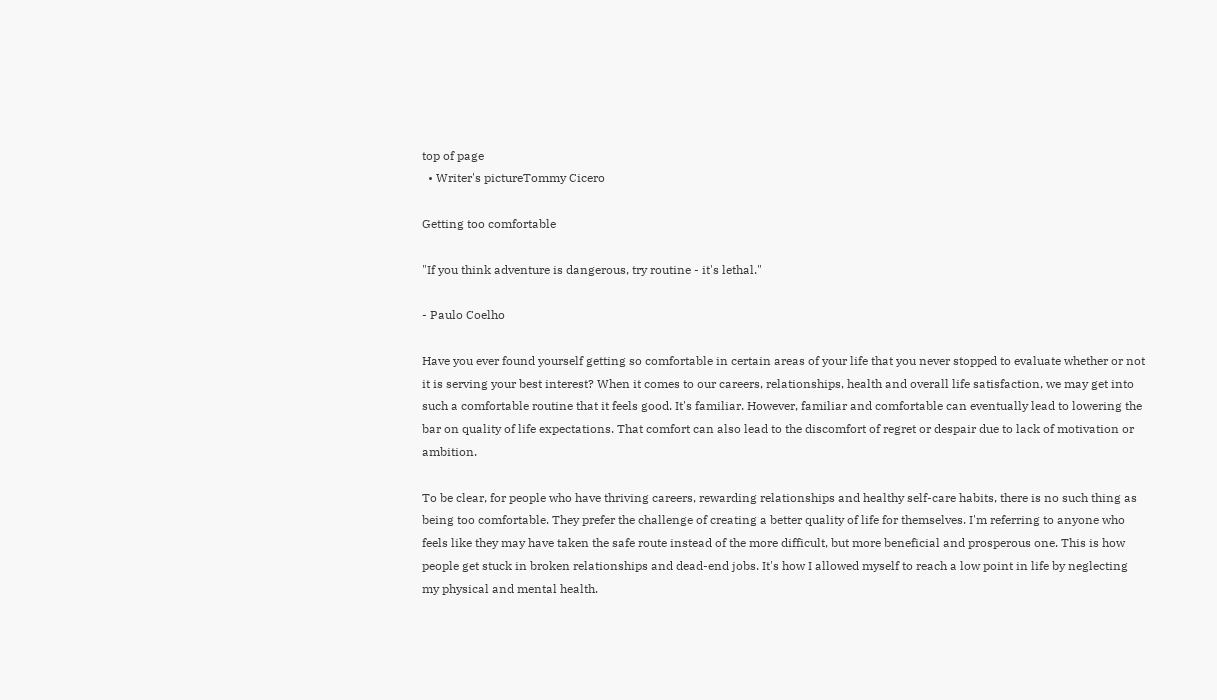top of page
  • Writer's pictureTommy Cicero

Getting too comfortable

"If you think adventure is dangerous, try routine - it's lethal."

- Paulo Coelho

Have you ever found yourself getting so comfortable in certain areas of your life that you never stopped to evaluate whether or not it is serving your best interest? When it comes to our careers, relationships, health and overall life satisfaction, we may get into such a comfortable routine that it feels good. It's familiar. However, familiar and comfortable can eventually lead to lowering the bar on quality of life expectations. That comfort can also lead to the discomfort of regret or despair due to lack of motivation or ambition.

To be clear, for people who have thriving careers, rewarding relationships and healthy self-care habits, there is no such thing as being too comfortable. They prefer the challenge of creating a better quality of life for themselves. I'm referring to anyone who feels like they may have taken the safe route instead of the more difficult, but more beneficial and prosperous one. This is how people get stuck in broken relationships and dead-end jobs. It's how I allowed myself to reach a low point in life by neglecting my physical and mental health.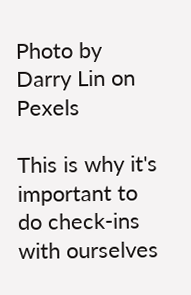Photo by Darry Lin on Pexels

This is why it's important to do check-ins with ourselves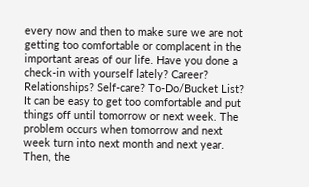every now and then to make sure we are not getting too comfortable or complacent in the important areas of our life. Have you done a check-in with yourself lately? Career? Relationships? Self-care? To-Do/Bucket List? It can be easy to get too comfortable and put things off until tomorrow or next week. The problem occurs when tomorrow and next week turn into next month and next year. Then, the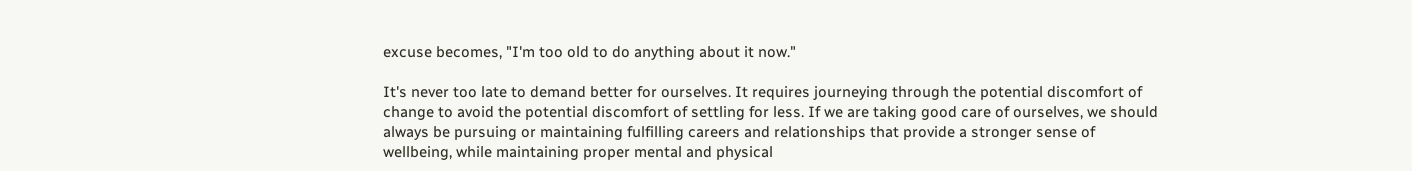excuse becomes, "I'm too old to do anything about it now."

It's never too late to demand better for ourselves. It requires journeying through the potential discomfort of change to avoid the potential discomfort of settling for less. If we are taking good care of ourselves, we should always be pursuing or maintaining fulfilling careers and relationships that provide a stronger sense of wellbeing, while maintaining proper mental and physical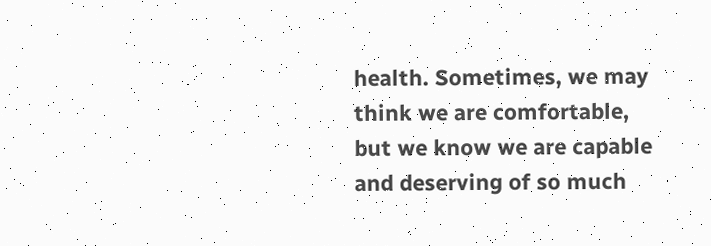health. Sometimes, we may think we are comfortable, but we know we are capable and deserving of so much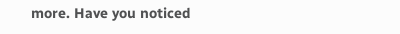more. Have you noticed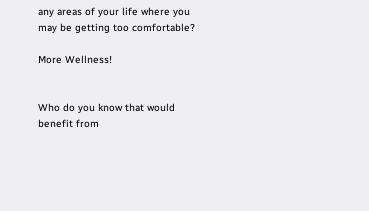any areas of your life where you may be getting too comfortable?

More Wellness!


Who do you know that would benefit from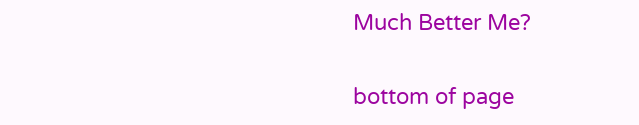Much Better Me?

bottom of page